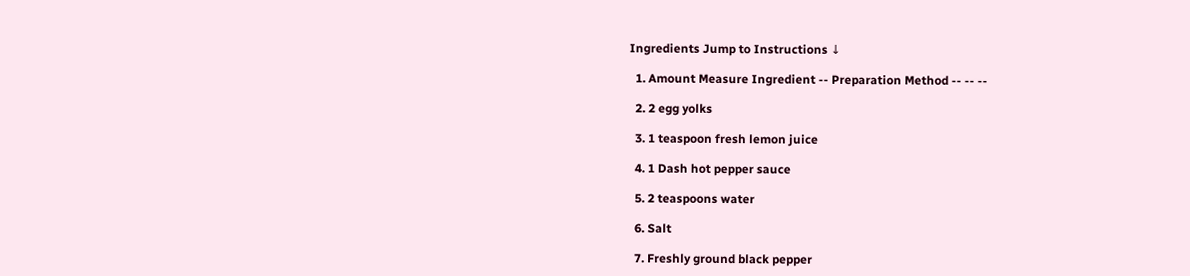Ingredients Jump to Instructions ↓

  1. Amount Measure Ingredient -- Preparation Method -- -- --

  2. 2 egg yolks

  3. 1 teaspoon fresh lemon juice

  4. 1 Dash hot pepper sauce

  5. 2 teaspoons water

  6. Salt

  7. Freshly ground black pepper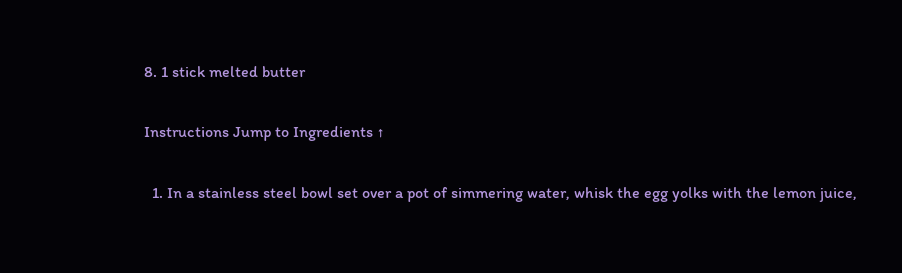8. 1 stick melted butter

Instructions Jump to Ingredients ↑

  1. In a stainless steel bowl set over a pot of simmering water, whisk the egg yolks with the lemon juice,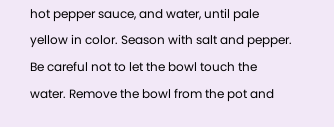hot pepper sauce, and water, until pale yellow in color. Season with salt and pepper. Be careful not to let the bowl touch the water. Remove the bowl from the pot and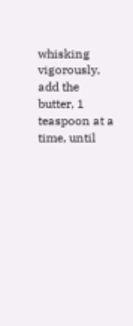whisking vigorously, add the butter, 1 teaspoon at a time, until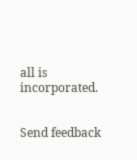all is incorporated.


Send feedback